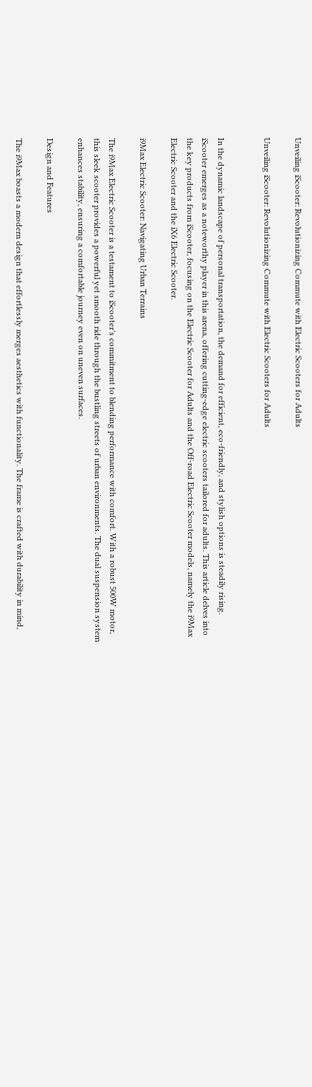Unveiling iScooter: Revolutionizing Commute with Electric Scooters for Adults

Unveiling iScooter: Revolutionizing Commute with Electric Scooters for Adults


In the dynamic landscape of personal transportation, the demand for efficient, eco-friendly, and stylish options is steadily rising. iScooter emerges as a noteworthy player in this arena, offering cutting-edge electric scooters tailored for adults. This article delves into the key products from iScooter, focusing on the Electric Scooter for Adults and the Off-road Electric Scooter models, namely the i9Max Electric Scooter and the iX6 Electric Scooter.

i9Max Electric Scooter: Navigating Urban Terrains

The i9Max Electric Scooter is a testament to iScooter’s commitment to blending performance with comfort. With a robust 500W motor, this sleek scooter provides a powerful yet smooth ride through the bustling streets of urban environments. The dual suspension system enhances stability, ensuring a comfortable journey even on uneven surfaces.

Design and Features

The i9Max boasts a modern design that effortlessly merges aesthetics with functionality. The frame is crafted with durability in mind,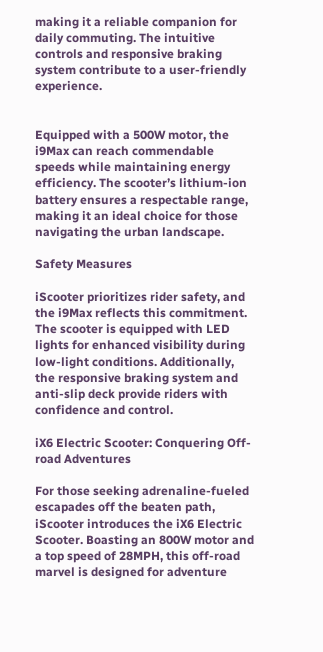making it a reliable companion for daily commuting. The intuitive controls and responsive braking system contribute to a user-friendly experience.


Equipped with a 500W motor, the i9Max can reach commendable speeds while maintaining energy efficiency. The scooter’s lithium-ion battery ensures a respectable range, making it an ideal choice for those navigating the urban landscape.

Safety Measures

iScooter prioritizes rider safety, and the i9Max reflects this commitment. The scooter is equipped with LED lights for enhanced visibility during low-light conditions. Additionally, the responsive braking system and anti-slip deck provide riders with confidence and control.

iX6 Electric Scooter: Conquering Off-road Adventures

For those seeking adrenaline-fueled escapades off the beaten path, iScooter introduces the iX6 Electric Scooter. Boasting an 800W motor and a top speed of 28MPH, this off-road marvel is designed for adventure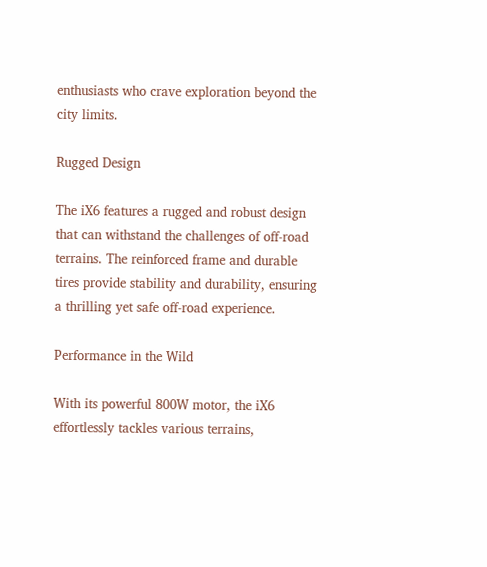enthusiasts who crave exploration beyond the city limits.

Rugged Design

The iX6 features a rugged and robust design that can withstand the challenges of off-road terrains. The reinforced frame and durable tires provide stability and durability, ensuring a thrilling yet safe off-road experience.

Performance in the Wild

With its powerful 800W motor, the iX6 effortlessly tackles various terrains,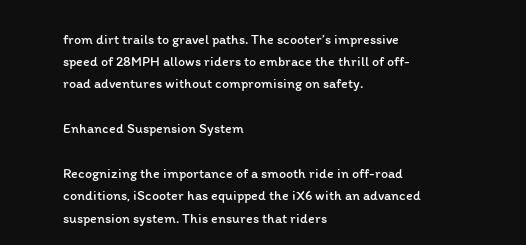from dirt trails to gravel paths. The scooter’s impressive speed of 28MPH allows riders to embrace the thrill of off-road adventures without compromising on safety.

Enhanced Suspension System

Recognizing the importance of a smooth ride in off-road conditions, iScooter has equipped the iX6 with an advanced suspension system. This ensures that riders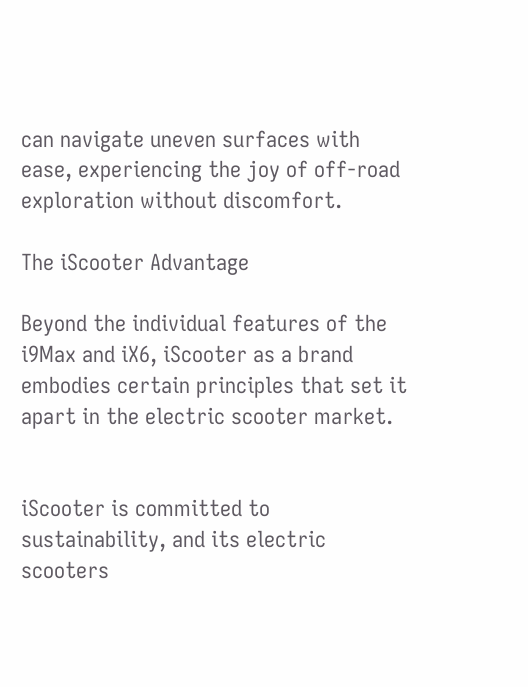can navigate uneven surfaces with ease, experiencing the joy of off-road exploration without discomfort.

The iScooter Advantage

Beyond the individual features of the i9Max and iX6, iScooter as a brand embodies certain principles that set it apart in the electric scooter market.


iScooter is committed to sustainability, and its electric scooters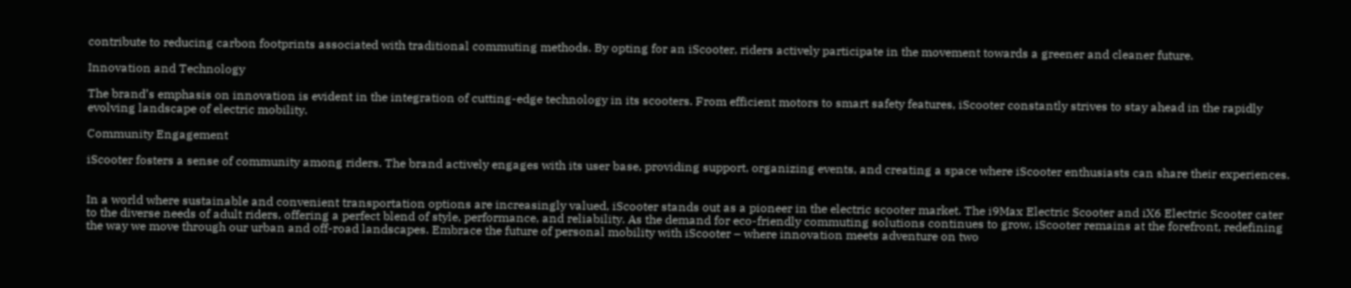contribute to reducing carbon footprints associated with traditional commuting methods. By opting for an iScooter, riders actively participate in the movement towards a greener and cleaner future.

Innovation and Technology

The brand’s emphasis on innovation is evident in the integration of cutting-edge technology in its scooters. From efficient motors to smart safety features, iScooter constantly strives to stay ahead in the rapidly evolving landscape of electric mobility.

Community Engagement

iScooter fosters a sense of community among riders. The brand actively engages with its user base, providing support, organizing events, and creating a space where iScooter enthusiasts can share their experiences.


In a world where sustainable and convenient transportation options are increasingly valued, iScooter stands out as a pioneer in the electric scooter market. The i9Max Electric Scooter and iX6 Electric Scooter cater to the diverse needs of adult riders, offering a perfect blend of style, performance, and reliability. As the demand for eco-friendly commuting solutions continues to grow, iScooter remains at the forefront, redefining the way we move through our urban and off-road landscapes. Embrace the future of personal mobility with iScooter – where innovation meets adventure on two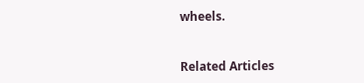wheels.


Related Articles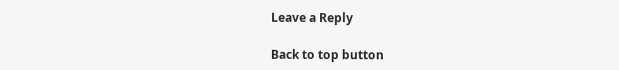Leave a Reply

Back to top button